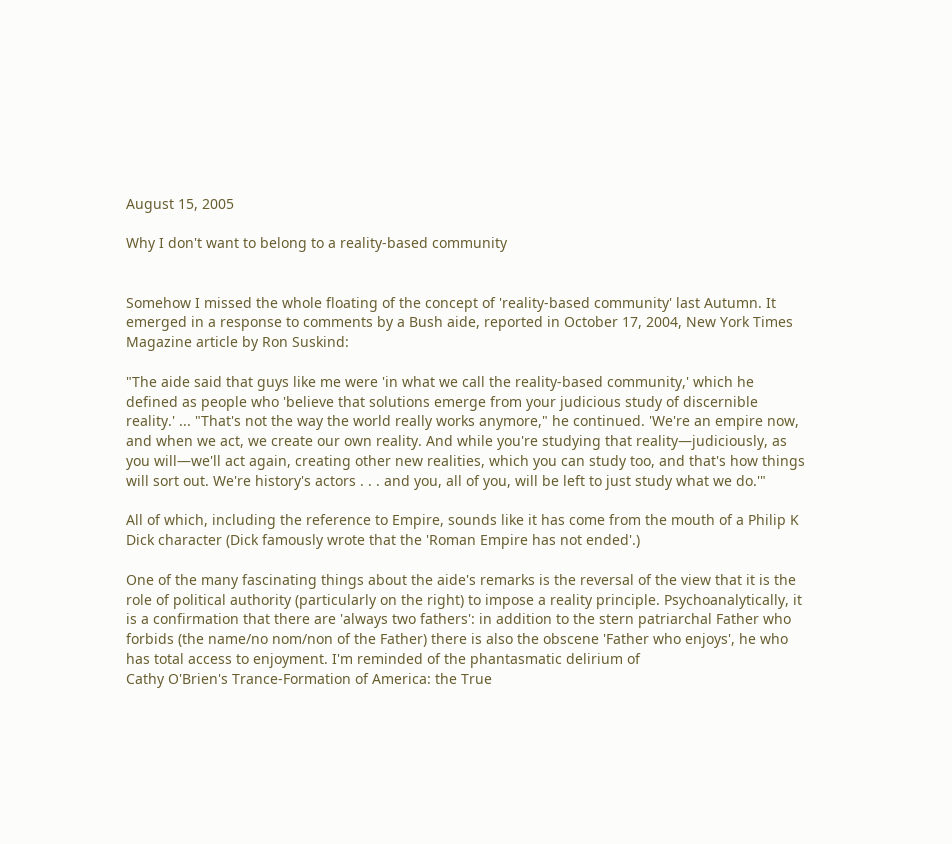August 15, 2005

Why I don't want to belong to a reality-based community


Somehow I missed the whole floating of the concept of 'reality-based community' last Autumn. It emerged in a response to comments by a Bush aide, reported in October 17, 2004, New York Times Magazine article by Ron Suskind:

"The aide said that guys like me were 'in what we call the reality-based community,' which he defined as people who 'believe that solutions emerge from your judicious study of discernible reality.' ... "That's not the way the world really works anymore," he continued. 'We're an empire now, and when we act, we create our own reality. And while you're studying that reality—judiciously, as you will—we'll act again, creating other new realities, which you can study too, and that's how things will sort out. We're history's actors . . . and you, all of you, will be left to just study what we do.'"

All of which, including the reference to Empire, sounds like it has come from the mouth of a Philip K Dick character (Dick famously wrote that the 'Roman Empire has not ended'.)

One of the many fascinating things about the aide's remarks is the reversal of the view that it is the role of political authority (particularly on the right) to impose a reality principle. Psychoanalytically, it is a confirmation that there are 'always two fathers': in addition to the stern patriarchal Father who forbids (the name/no nom/non of the Father) there is also the obscene 'Father who enjoys', he who has total access to enjoyment. I'm reminded of the phantasmatic delirium of
Cathy O'Brien's Trance-Formation of America: the True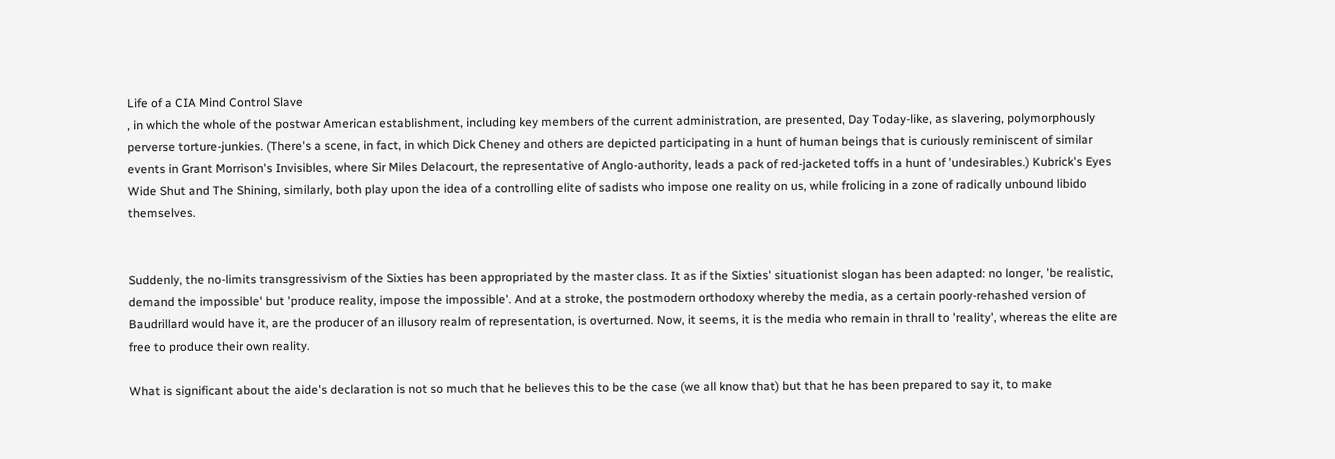Life of a CIA Mind Control Slave
, in which the whole of the postwar American establishment, including key members of the current administration, are presented, Day Today-like, as slavering, polymorphously perverse torture-junkies. (There's a scene, in fact, in which Dick Cheney and others are depicted participating in a hunt of human beings that is curiously reminiscent of similar events in Grant Morrison's Invisibles, where Sir Miles Delacourt, the representative of Anglo-authority, leads a pack of red-jacketed toffs in a hunt of 'undesirables.) Kubrick's Eyes Wide Shut and The Shining, similarly, both play upon the idea of a controlling elite of sadists who impose one reality on us, while frolicing in a zone of radically unbound libido themselves.


Suddenly, the no-limits transgressivism of the Sixties has been appropriated by the master class. It as if the Sixties' situationist slogan has been adapted: no longer, 'be realistic, demand the impossible' but 'produce reality, impose the impossible'. And at a stroke, the postmodern orthodoxy whereby the media, as a certain poorly-rehashed version of Baudrillard would have it, are the producer of an illusory realm of representation, is overturned. Now, it seems, it is the media who remain in thrall to 'reality', whereas the elite are free to produce their own reality.

What is significant about the aide's declaration is not so much that he believes this to be the case (we all know that) but that he has been prepared to say it, to make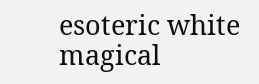esoteric white magical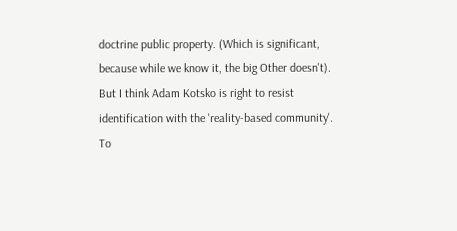doctrine public property. (Which is significant, because while we know it, the big Other doesn't). But I think Adam Kotsko is right to resist identification with the 'reality-based community'. To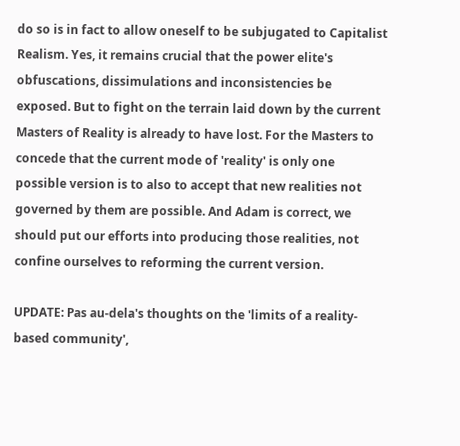do so is in fact to allow oneself to be subjugated to Capitalist Realism. Yes, it remains crucial that the power elite's obfuscations, dissimulations and inconsistencies be exposed. But to fight on the terrain laid down by the current Masters of Reality is already to have lost. For the Masters to concede that the current mode of 'reality' is only one possible version is to also to accept that new realities not governed by them are possible. And Adam is correct, we should put our efforts into producing those realities, not confine ourselves to reforming the current version.

UPDATE: Pas au-dela's thoughts on the 'limits of a reality-based community',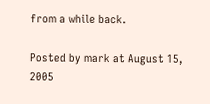from a while back.

Posted by mark at August 15, 2005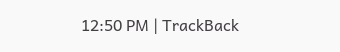12:50 PM | TrackBack